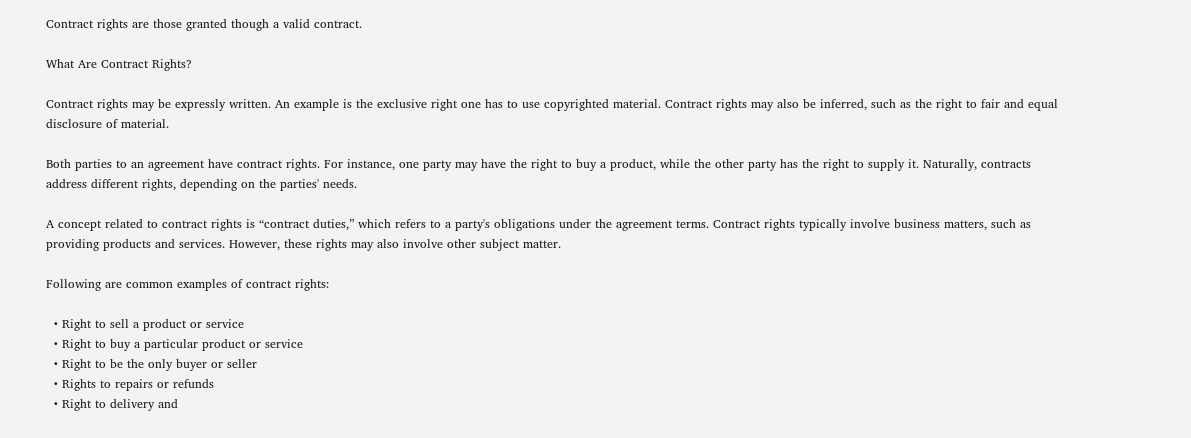Contract rights are those granted though a valid contract.

What Are Contract Rights?

Contract rights may be expressly written. An example is the exclusive right one has to use copyrighted material. Contract rights may also be inferred, such as the right to fair and equal disclosure of material.

Both parties to an agreement have contract rights. For instance, one party may have the right to buy a product, while the other party has the right to supply it. Naturally, contracts address different rights, depending on the parties' needs.

A concept related to contract rights is “contract duties,” which refers to a party's obligations under the agreement terms. Contract rights typically involve business matters, such as providing products and services. However, these rights may also involve other subject matter.

Following are common examples of contract rights:

  • Right to sell a product or service
  • Right to buy a particular product or service
  • Right to be the only buyer or seller
  • Rights to repairs or refunds
  • Right to delivery and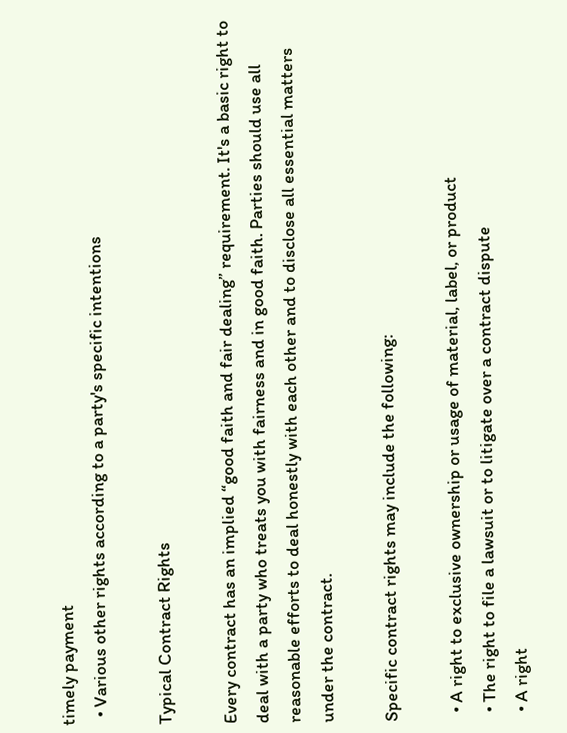timely payment
  • Various other rights according to a party's specific intentions

Typical Contract Rights

Every contract has an implied “good faith and fair dealing” requirement. It's a basic right to deal with a party who treats you with fairness and in good faith. Parties should use all reasonable efforts to deal honestly with each other and to disclose all essential matters under the contract.

Specific contract rights may include the following:

  • A right to exclusive ownership or usage of material, label, or product
  • The right to file a lawsuit or to litigate over a contract dispute
  • A right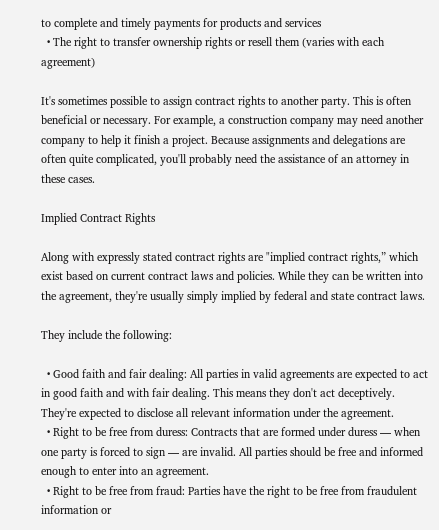to complete and timely payments for products and services
  • The right to transfer ownership rights or resell them (varies with each agreement)

It's sometimes possible to assign contract rights to another party. This is often beneficial or necessary. For example, a construction company may need another company to help it finish a project. Because assignments and delegations are often quite complicated, you'll probably need the assistance of an attorney in these cases.

Implied Contract Rights

Along with expressly stated contract rights are "implied contract rights,” which exist based on current contract laws and policies. While they can be written into the agreement, they're usually simply implied by federal and state contract laws.

They include the following:

  • Good faith and fair dealing: All parties in valid agreements are expected to act in good faith and with fair dealing. This means they don't act deceptively. They're expected to disclose all relevant information under the agreement.
  • Right to be free from duress: Contracts that are formed under duress — when one party is forced to sign — are invalid. All parties should be free and informed enough to enter into an agreement.
  • Right to be free from fraud: Parties have the right to be free from fraudulent information or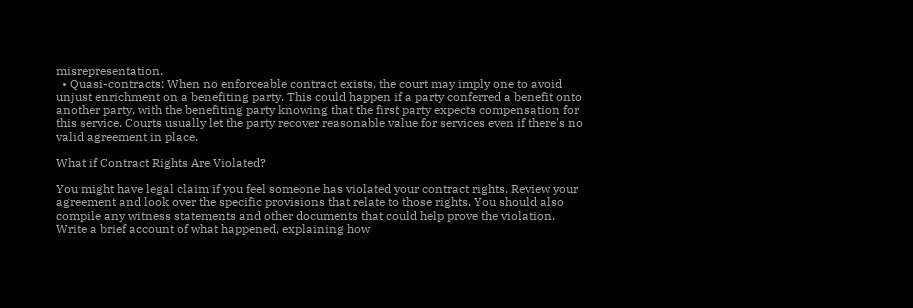misrepresentation.
  • Quasi-contracts: When no enforceable contract exists, the court may imply one to avoid unjust enrichment on a benefiting party. This could happen if a party conferred a benefit onto another party, with the benefiting party knowing that the first party expects compensation for this service. Courts usually let the party recover reasonable value for services even if there's no valid agreement in place.

What if Contract Rights Are Violated?

You might have legal claim if you feel someone has violated your contract rights. Review your agreement and look over the specific provisions that relate to those rights. You should also compile any witness statements and other documents that could help prove the violation. Write a brief account of what happened, explaining how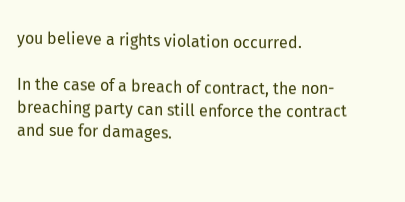you believe a rights violation occurred.

In the case of a breach of contract, the non-breaching party can still enforce the contract and sue for damages.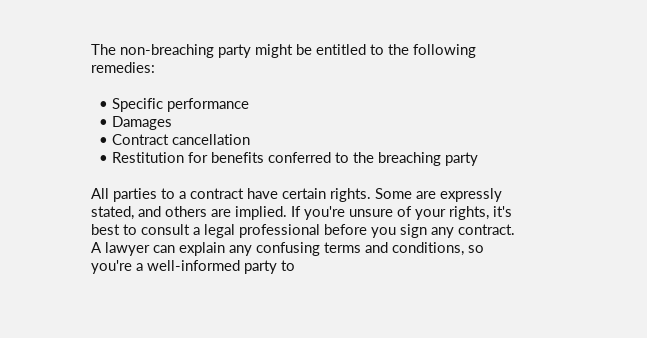The non-breaching party might be entitled to the following remedies:

  • Specific performance
  • Damages
  • Contract cancellation
  • Restitution for benefits conferred to the breaching party

All parties to a contract have certain rights. Some are expressly stated, and others are implied. If you're unsure of your rights, it's best to consult a legal professional before you sign any contract. A lawyer can explain any confusing terms and conditions, so you're a well-informed party to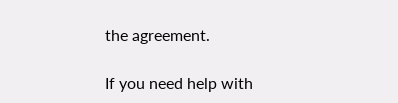the agreement.

If you need help with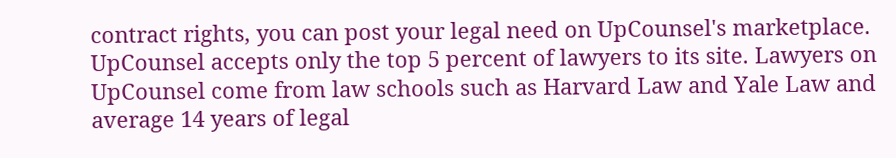contract rights, you can post your legal need on UpCounsel's marketplace. UpCounsel accepts only the top 5 percent of lawyers to its site. Lawyers on UpCounsel come from law schools such as Harvard Law and Yale Law and average 14 years of legal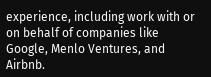experience, including work with or on behalf of companies like Google, Menlo Ventures, and Airbnb.